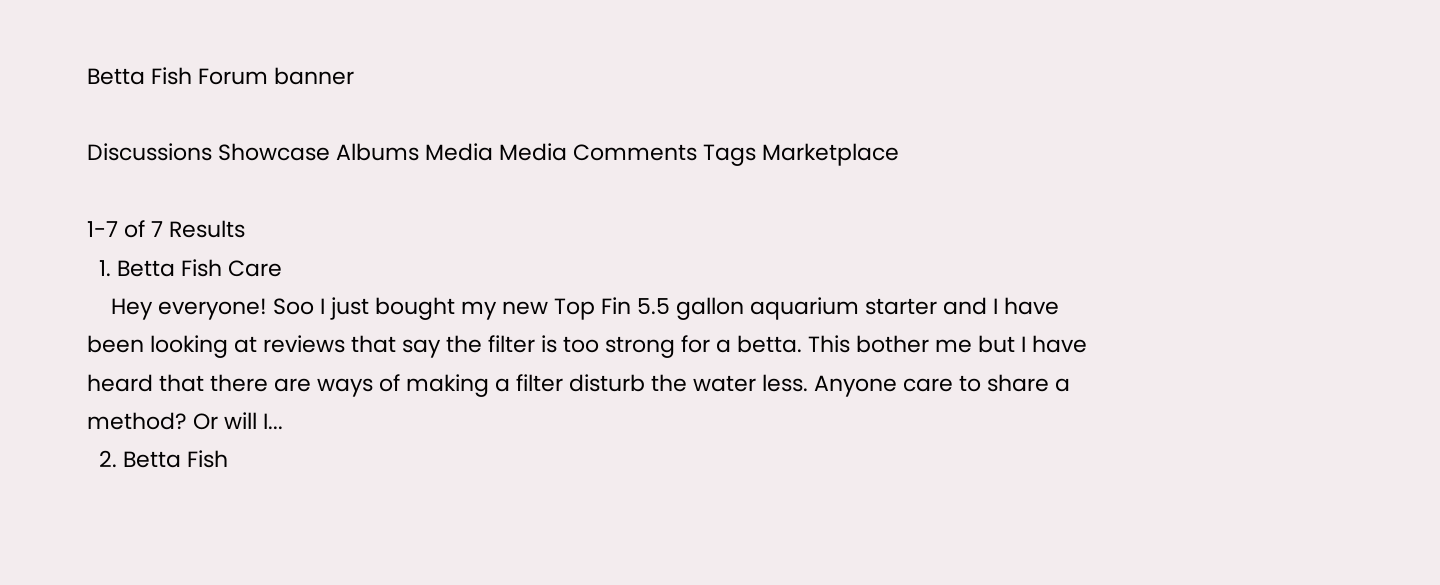Betta Fish Forum banner

Discussions Showcase Albums Media Media Comments Tags Marketplace

1-7 of 7 Results
  1. Betta Fish Care
    Hey everyone! Soo I just bought my new Top Fin 5.5 gallon aquarium starter and I have been looking at reviews that say the filter is too strong for a betta. This bother me but I have heard that there are ways of making a filter disturb the water less. Anyone care to share a method? Or will I...
  2. Betta Fish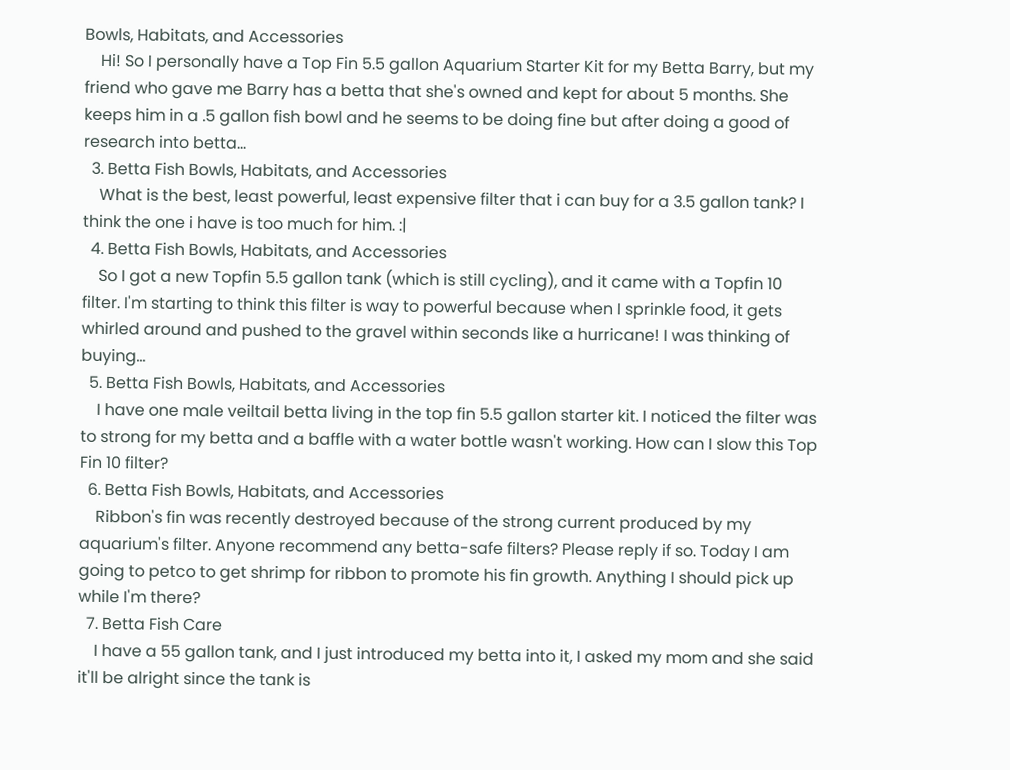Bowls, Habitats, and Accessories
    Hi! So I personally have a Top Fin 5.5 gallon Aquarium Starter Kit for my Betta Barry, but my friend who gave me Barry has a betta that she's owned and kept for about 5 months. She keeps him in a .5 gallon fish bowl and he seems to be doing fine but after doing a good of research into betta...
  3. Betta Fish Bowls, Habitats, and Accessories
    What is the best, least powerful, least expensive filter that i can buy for a 3.5 gallon tank? I think the one i have is too much for him. :|
  4. Betta Fish Bowls, Habitats, and Accessories
    So I got a new Topfin 5.5 gallon tank (which is still cycling), and it came with a Topfin 10 filter. I'm starting to think this filter is way to powerful because when I sprinkle food, it gets whirled around and pushed to the gravel within seconds like a hurricane! I was thinking of buying...
  5. Betta Fish Bowls, Habitats, and Accessories
    I have one male veiltail betta living in the top fin 5.5 gallon starter kit. I noticed the filter was to strong for my betta and a baffle with a water bottle wasn't working. How can I slow this Top Fin 10 filter?
  6. Betta Fish Bowls, Habitats, and Accessories
    Ribbon's fin was recently destroyed because of the strong current produced by my aquarium's filter. Anyone recommend any betta-safe filters? Please reply if so. Today I am going to petco to get shrimp for ribbon to promote his fin growth. Anything I should pick up while I'm there?
  7. Betta Fish Care
    I have a 55 gallon tank, and I just introduced my betta into it, I asked my mom and she said it'll be alright since the tank is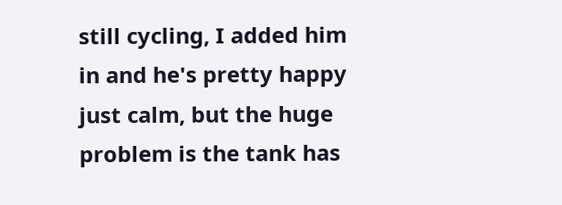still cycling, I added him in and he's pretty happy just calm, but the huge problem is the tank has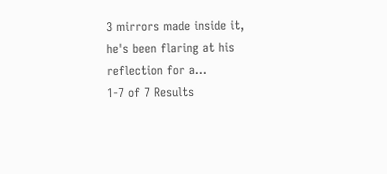3 mirrors made inside it, he's been flaring at his reflection for a...
1-7 of 7 Results